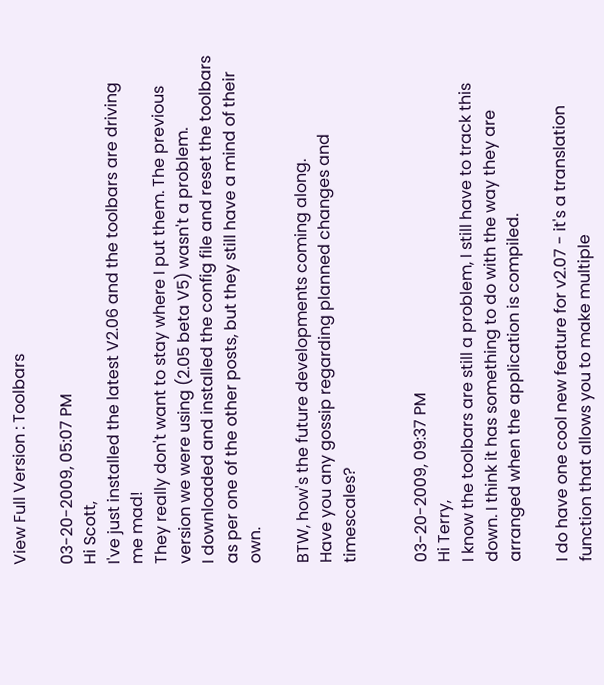View Full Version : Toolbars

03-20-2009, 05:07 PM
Hi Scott,
I've just installed the latest V2.06 and the toolbars are driving me mad!
They really don't want to stay where I put them. The previous version we were using (2.05 beta V5) wasn't a problem.
I downloaded and installed the config file and reset the toolbars as per one of the other posts, but they still have a mind of their own.

BTW, how's the future developments coming along.
Have you any gossip regarding planned changes and timescales?


03-20-2009, 09:37 PM
Hi Terry,
I know the toolbars are still a problem, I still have to track this down. I think it has something to do with the way they are arranged when the application is compiled.

I do have one cool new feature for v2.07 - it's a translation function that allows you to make multiple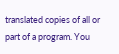translated copies of all or part of a program. You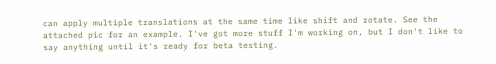can apply multiple translations at the same time like shift and rotate. See the attached pic for an example. I've got more stuff I'm working on, but I don't like to say anything until it's ready for beta testing.